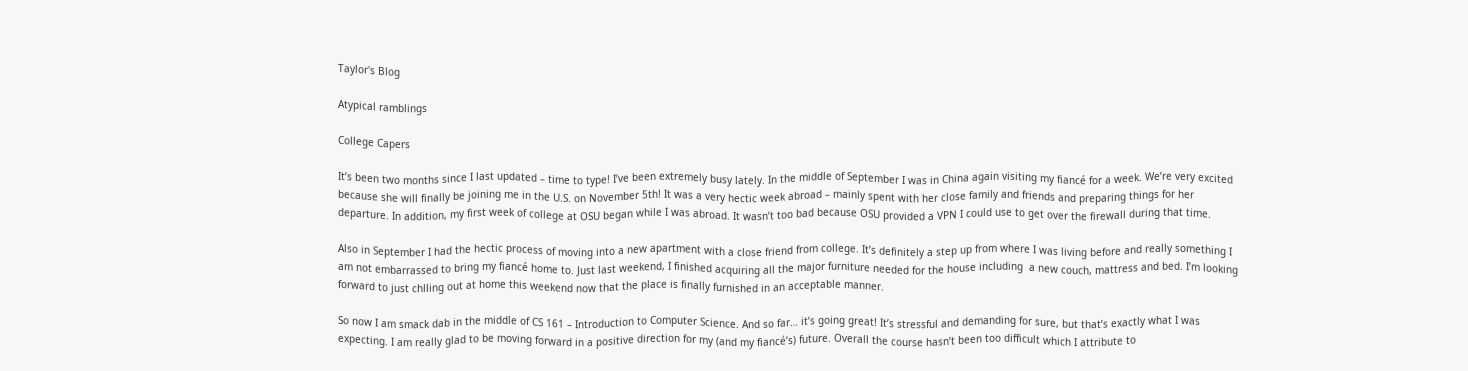Taylor's Blog

Atypical ramblings

College Capers

It’s been two months since I last updated – time to type! I’ve been extremely busy lately. In the middle of September I was in China again visiting my fiancé for a week. We’re very excited because she will finally be joining me in the U.S. on November 5th! It was a very hectic week abroad – mainly spent with her close family and friends and preparing things for her departure. In addition, my first week of college at OSU began while I was abroad. It wasn’t too bad because OSU provided a VPN I could use to get over the firewall during that time.

Also in September I had the hectic process of moving into a new apartment with a close friend from college. It’s definitely a step up from where I was living before and really something I am not embarrassed to bring my fiancé home to. Just last weekend, I finished acquiring all the major furniture needed for the house including  a new couch, mattress and bed. I’m looking forward to just chlling out at home this weekend now that the place is finally furnished in an acceptable manner.

So now I am smack dab in the middle of CS 161 – Introduction to Computer Science. And so far… it’s going great! It’s stressful and demanding for sure, but that’s exactly what I was expecting. I am really glad to be moving forward in a positive direction for my (and my fiancé’s) future. Overall the course hasn’t been too difficult which I attribute to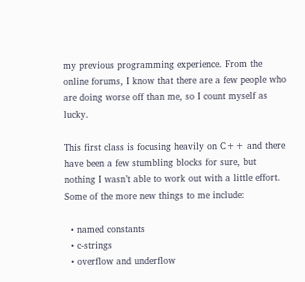my previous programming experience. From the online forums, I know that there are a few people who are doing worse off than me, so I count myself as lucky.

This first class is focusing heavily on C++ and there have been a few stumbling blocks for sure, but nothing I wasn’t able to work out with a little effort. Some of the more new things to me include:

  • named constants
  • c-strings
  • overflow and underflow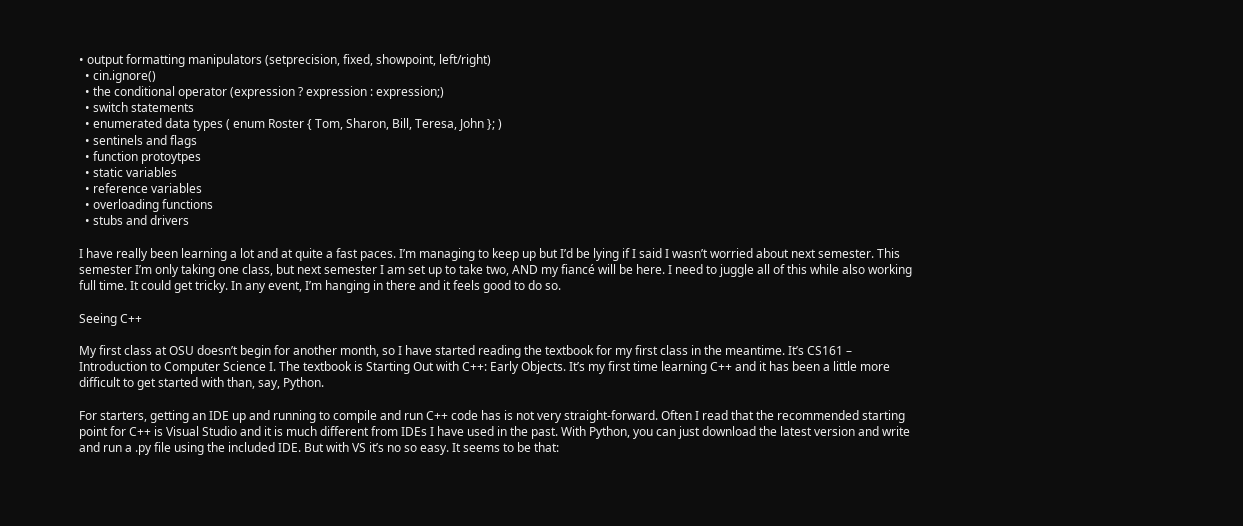• output formatting manipulators (setprecision, fixed, showpoint, left/right)
  • cin.ignore()
  • the conditional operator (expression ? expression : expression;)
  • switch statements
  • enumerated data types ( enum Roster { Tom, Sharon, Bill, Teresa, John }; )
  • sentinels and flags
  • function protoytpes
  • static variables
  • reference variables
  • overloading functions
  • stubs and drivers

I have really been learning a lot and at quite a fast paces. I’m managing to keep up but I’d be lying if I said I wasn’t worried about next semester. This semester I’m only taking one class, but next semester I am set up to take two, AND my fiancé will be here. I need to juggle all of this while also working full time. It could get tricky. In any event, I’m hanging in there and it feels good to do so.

Seeing C++

My first class at OSU doesn’t begin for another month, so I have started reading the textbook for my first class in the meantime. It’s CS161 – Introduction to Computer Science I. The textbook is Starting Out with C++: Early Objects. It’s my first time learning C++ and it has been a little more difficult to get started with than, say, Python.

For starters, getting an IDE up and running to compile and run C++ code has is not very straight-forward. Often I read that the recommended starting point for C++ is Visual Studio and it is much different from IDEs I have used in the past. With Python, you can just download the latest version and write and run a .py file using the included IDE. But with VS it’s no so easy. It seems to be that: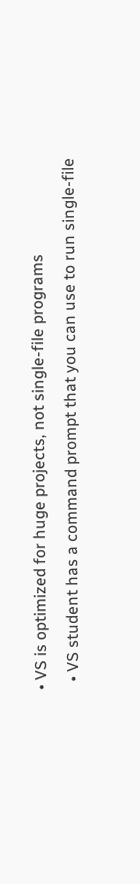• VS is optimized for huge projects, not single-file programs
  • VS student has a command prompt that you can use to run single-file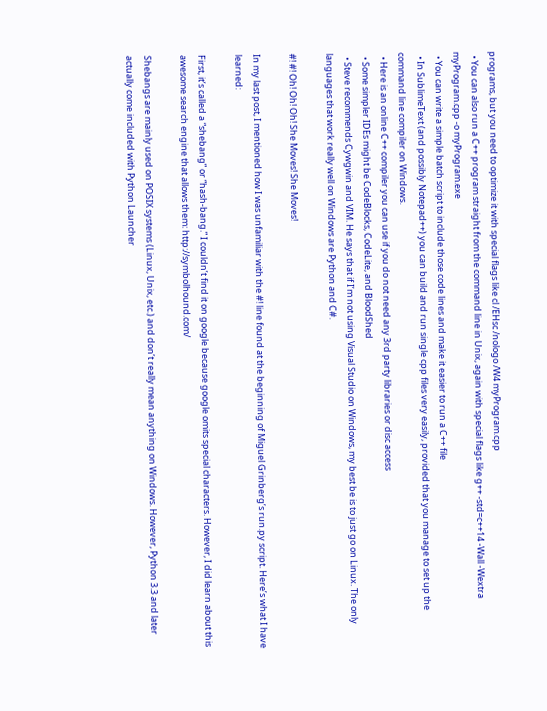programs, but you need to optimize it with special flags like cl /EHsc /nologo /W4 myProgram.cpp
  • You can also run a C++ program straight from the command line in Unix, again with special flags like g++ -std=c++14 -Wall -Wextra myProgram.cpp -o myProgram.exe
  • You can write a simple batch script to include those code lines and make it easier to run a C++ file
  • In SublimeText (and possibly Notepad++) you can build and run single cpp files very easily, provided that you manage to set up the command line compiler on Windows.
  • Here is an online C++ compiler you can use if you do not need any 3rd party libraries or disc access
  • Some simpler IDEs might be CodeBlocks, CodeLite, and BloodShed
  • Steve recommends Cywgwin and VIM. He says that if I’m not using Visual Studio on Windows, my best be is to just go on Linux. The only languages that work really well on Windows are Python and C#.

#! #! Oh! Oh! Oh! She Moves! She Moves!

In my last post, I mentioned how I was unfamiliar with the #! line found at the beginning of Miguel Grinberg’s run.py script. Here’s what I have learned:

First, it’s called a “shebang” or “hash-bang.” I couldn’t find it on google because google omits special characters. However, I did learn about this awesome search engine that allows them: http://symbolhound.com/

Shebangs are mainly used on POSIX systems (Linux, Unix, etc.) and don’t really mean anything on Windows. However, Python 3.3 and later actually come included with Python Launcher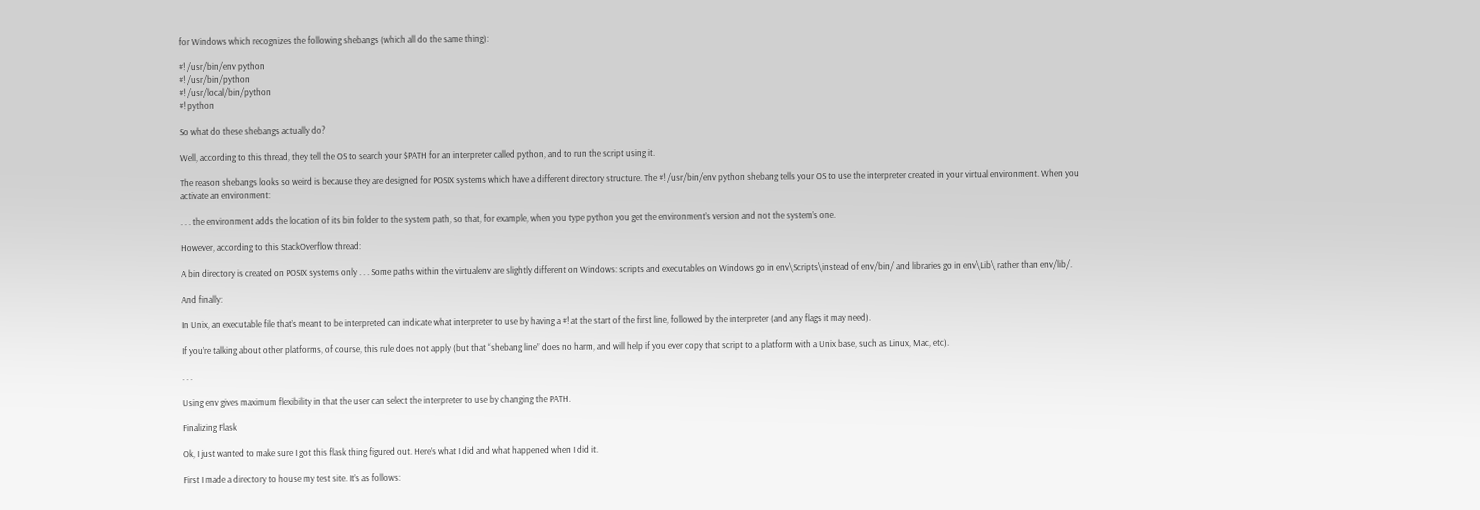for Windows which recognizes the following shebangs (which all do the same thing):

#! /usr/bin/env python
#! /usr/bin/python
#! /usr/local/bin/python
#! python

So what do these shebangs actually do?

Well, according to this thread, they tell the OS to search your $PATH for an interpreter called python, and to run the script using it.

The reason shebangs looks so weird is because they are designed for POSIX systems which have a different directory structure. The #! /usr/bin/env python shebang tells your OS to use the interpreter created in your virtual environment. When you activate an environment:

. . . the environment adds the location of its bin folder to the system path, so that, for example, when you type python you get the environment’s version and not the system’s one.

However, according to this StackOverflow thread:

A bin directory is created on POSIX systems only . . . Some paths within the virtualenv are slightly different on Windows: scripts and executables on Windows go in env\Scripts\instead of env/bin/ and libraries go in env\Lib\ rather than env/lib/.

And finally:

In Unix, an executable file that’s meant to be interpreted can indicate what interpreter to use by having a #! at the start of the first line, followed by the interpreter (and any flags it may need).

If you’re talking about other platforms, of course, this rule does not apply (but that “shebang line” does no harm, and will help if you ever copy that script to a platform with a Unix base, such as Linux, Mac, etc).

. . .

Using env gives maximum flexibility in that the user can select the interpreter to use by changing the PATH.

Finalizing Flask

Ok, I just wanted to make sure I got this flask thing figured out. Here’s what I did and what happened when I did it.

First I made a directory to house my test site. It’s as follows: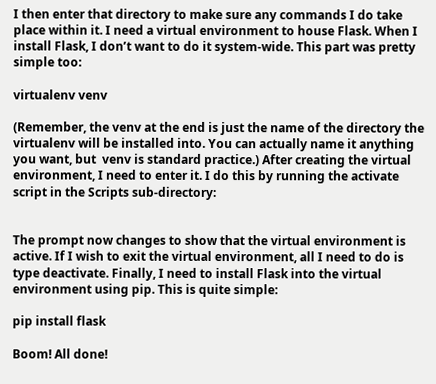I then enter that directory to make sure any commands I do take place within it. I need a virtual environment to house Flask. When I install Flask, I don’t want to do it system-wide. This part was pretty simple too:

virtualenv venv

(Remember, the venv at the end is just the name of the directory the virtualenv will be installed into. You can actually name it anything you want, but  venv is standard practice.) After creating the virtual environment, I need to enter it. I do this by running the activate script in the Scripts sub-directory:


The prompt now changes to show that the virtual environment is active. If I wish to exit the virtual environment, all I need to do is type deactivate. Finally, I need to install Flask into the virtual environment using pip. This is quite simple:

pip install flask

Boom! All done!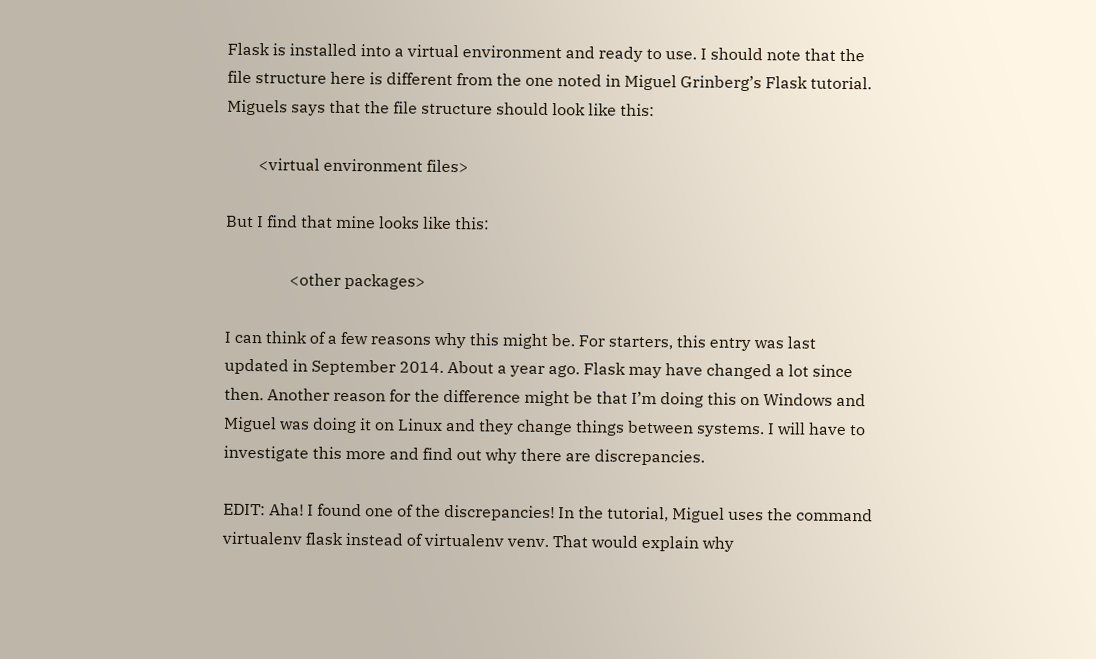Flask is installed into a virtual environment and ready to use. I should note that the file structure here is different from the one noted in Miguel Grinberg’s Flask tutorial. Miguels says that the file structure should look like this:

        <virtual environment files>

But I find that mine looks like this:

                <other packages>

I can think of a few reasons why this might be. For starters, this entry was last updated in September 2014. About a year ago. Flask may have changed a lot since then. Another reason for the difference might be that I’m doing this on Windows and Miguel was doing it on Linux and they change things between systems. I will have to investigate this more and find out why there are discrepancies.

EDIT: Aha! I found one of the discrepancies! In the tutorial, Miguel uses the command virtualenv flask instead of virtualenv venv. That would explain why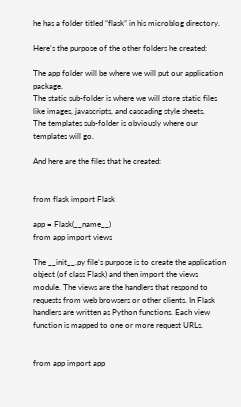he has a folder titled “flask” in his microblog directory.

Here’s the purpose of the other folders he created:

The app folder will be where we will put our application package.
The static sub-folder is where we will store static files like images, javascripts, and cascading style sheets.
The templates sub-folder is obviously where our templates will go.

And here are the files that he created:


from flask import Flask

app = Flask(__name__)
from app import views

The __init__.py file’s purpose is to create the application object (of class Flask) and then import the views module. The views are the handlers that respond to requests from web browsers or other clients. In Flask handlers are written as Python functions. Each view function is mapped to one or more request URLs.


from app import app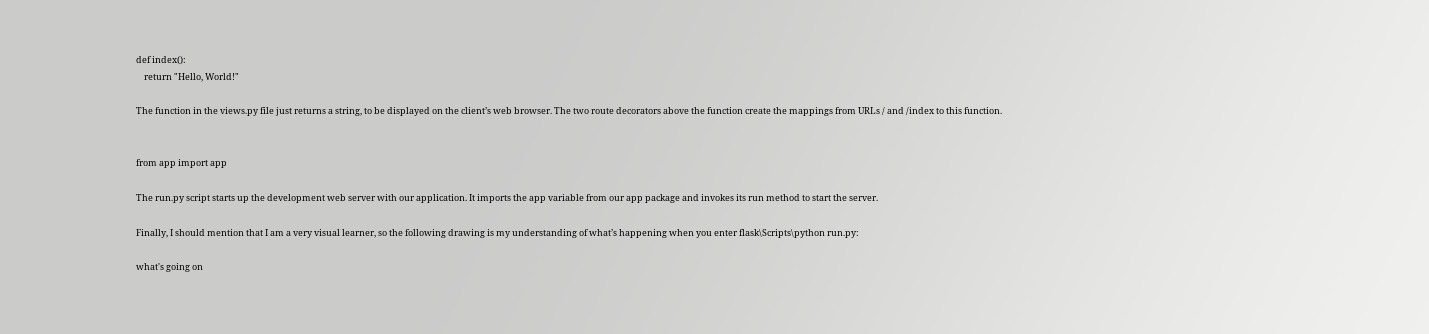def index():
    return "Hello, World!"

The function in the views.py file just returns a string, to be displayed on the client’s web browser. The two route decorators above the function create the mappings from URLs / and /index to this function.


from app import app

The run.py script starts up the development web server with our application. It imports the app variable from our app package and invokes its run method to start the server.

Finally, I should mention that I am a very visual learner, so the following drawing is my understanding of what’s happening when you enter flask\Scripts\python run.py:

what's going on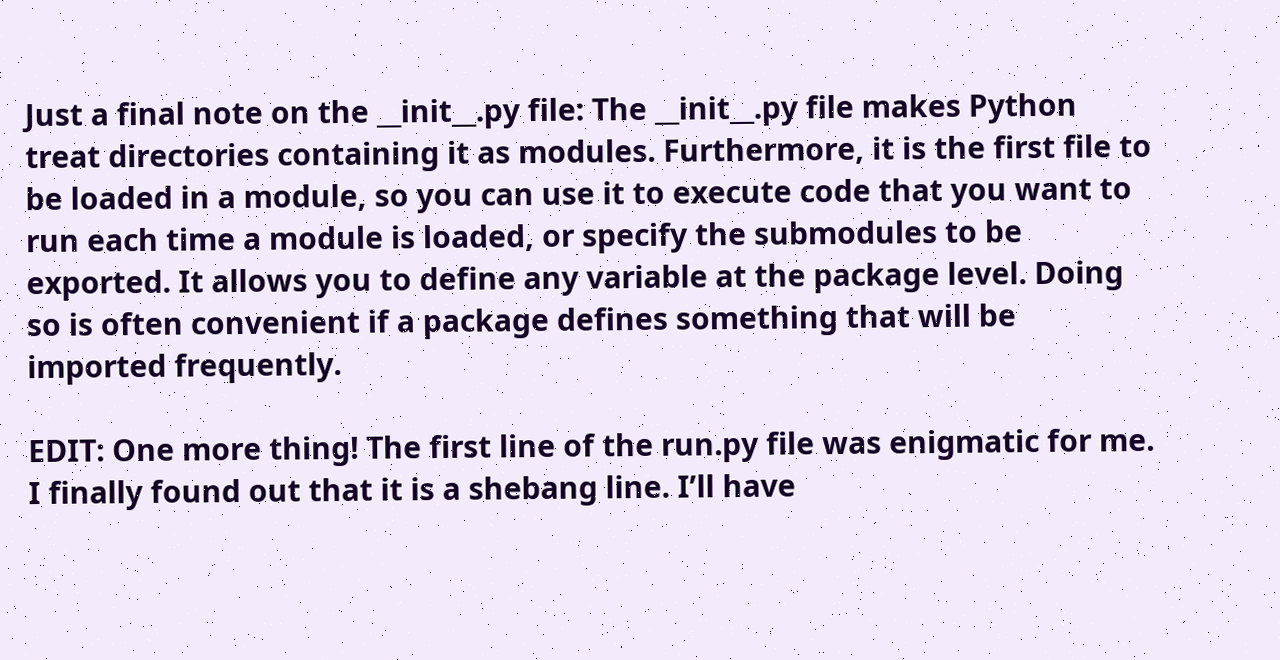Just a final note on the __init__.py file: The __init__.py file makes Python treat directories containing it as modules. Furthermore, it is the first file to be loaded in a module, so you can use it to execute code that you want to run each time a module is loaded, or specify the submodules to be exported. It allows you to define any variable at the package level. Doing so is often convenient if a package defines something that will be imported frequently.

EDIT: One more thing! The first line of the run.py file was enigmatic for me. I finally found out that it is a shebang line. I’ll have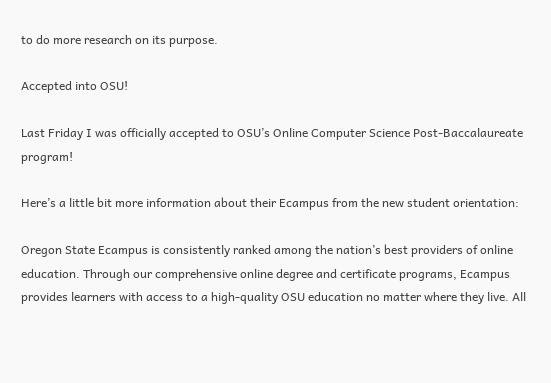to do more research on its purpose.

Accepted into OSU!

Last Friday I was officially accepted to OSU’s Online Computer Science Post-Baccalaureate program!

Here’s a little bit more information about their Ecampus from the new student orientation:

Oregon State Ecampus is consistently ranked among the nation’s best providers of online education. Through our comprehensive online degree and certificate programs, Ecampus provides learners with access to a high-quality OSU education no matter where they live. All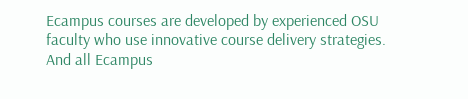Ecampus courses are developed by experienced OSU faculty who use innovative course delivery strategies. And all Ecampus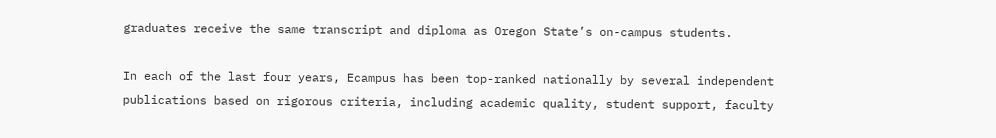graduates receive the same transcript and diploma as Oregon State’s on-campus students.

In each of the last four years, Ecampus has been top-ranked nationally by several independent publications based on rigorous criteria, including academic quality, student support, faculty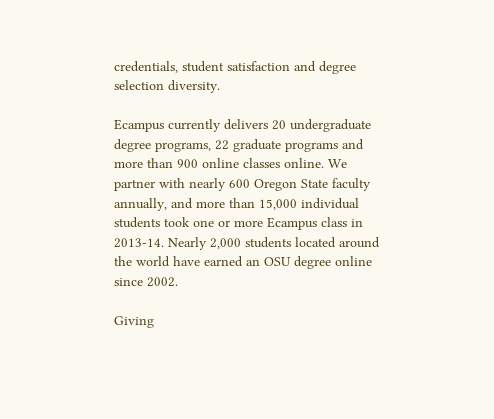credentials, student satisfaction and degree selection diversity.

Ecampus currently delivers 20 undergraduate degree programs, 22 graduate programs and more than 900 online classes online. We partner with nearly 600 Oregon State faculty annually, and more than 15,000 individual students took one or more Ecampus class in 2013-14. Nearly 2,000 students located around the world have earned an OSU degree online since 2002.

Giving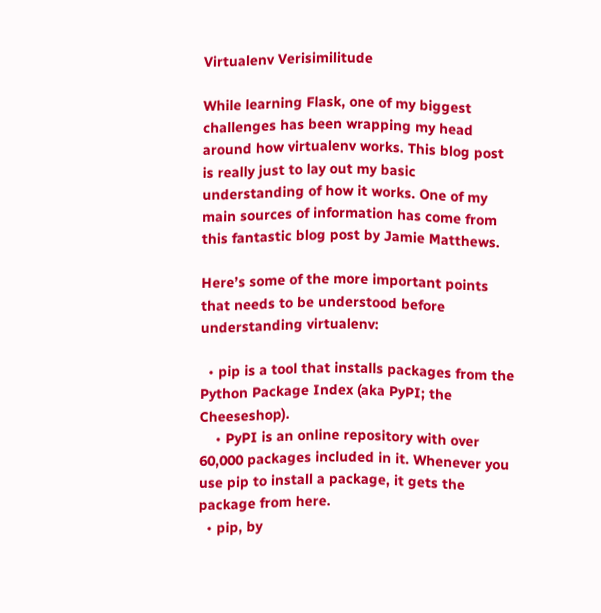Virtualenv Verisimilitude

While learning Flask, one of my biggest challenges has been wrapping my head around how virtualenv works. This blog post is really just to lay out my basic understanding of how it works. One of my main sources of information has come from this fantastic blog post by Jamie Matthews.

Here’s some of the more important points that needs to be understood before understanding virtualenv:

  • pip is a tool that installs packages from the Python Package Index (aka PyPI; the Cheeseshop).
    • PyPI is an online repository with over 60,000 packages included in it. Whenever you use pip to install a package, it gets the package from here.
  • pip, by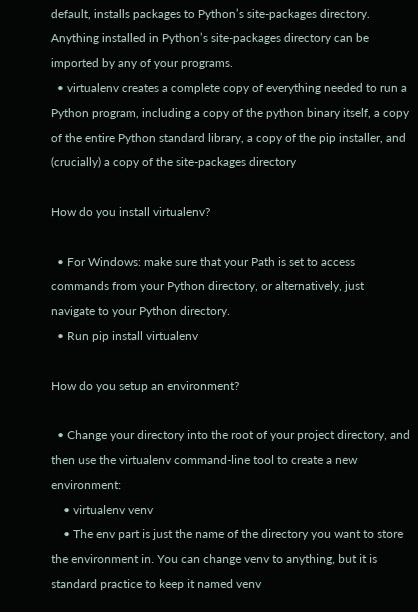default, installs packages to Python’s site-packages directory. Anything installed in Python’s site-packages directory can be imported by any of your programs.
  • virtualenv creates a complete copy of everything needed to run a Python program, including a copy of the python binary itself, a copy of the entire Python standard library, a copy of the pip installer, and (crucially) a copy of the site-packages directory

How do you install virtualenv?

  • For Windows: make sure that your Path is set to access commands from your Python directory, or alternatively, just navigate to your Python directory.
  • Run pip install virtualenv

How do you setup an environment?

  • Change your directory into the root of your project directory, and then use the virtualenv command-line tool to create a new environment:
    • virtualenv venv
    • The env part is just the name of the directory you want to store the environment in. You can change venv to anything, but it is standard practice to keep it named venv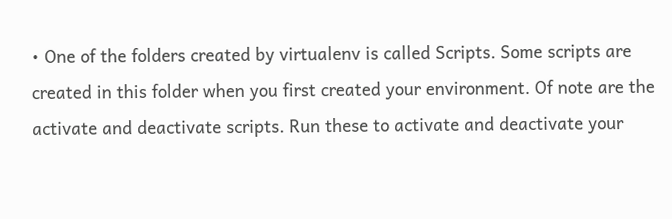• One of the folders created by virtualenv is called Scripts. Some scripts are created in this folder when you first created your environment. Of note are the activate and deactivate scripts. Run these to activate and deactivate your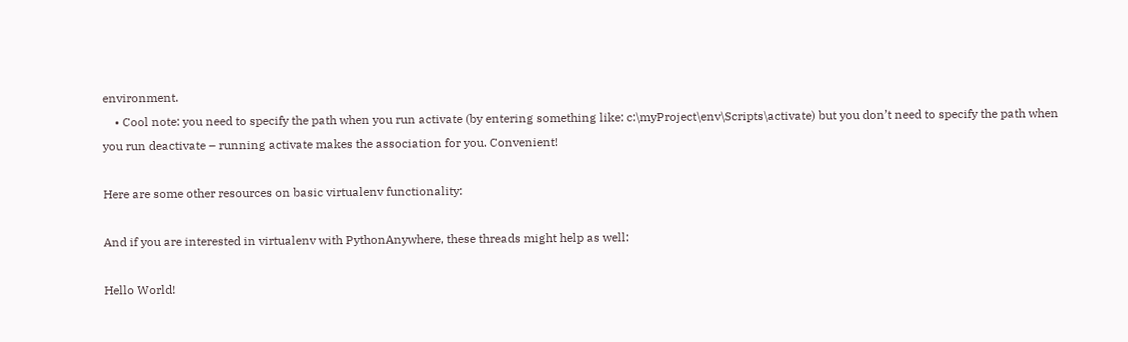environment.
    • Cool note: you need to specify the path when you run activate (by entering something like: c:\myProject\env\Scripts\activate) but you don’t need to specify the path when you run deactivate – running activate makes the association for you. Convenient!

Here are some other resources on basic virtualenv functionality:

And if you are interested in virtualenv with PythonAnywhere, these threads might help as well:

Hello World!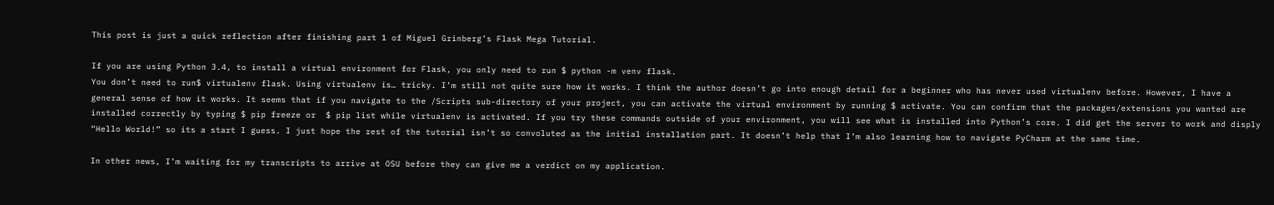This post is just a quick reflection after finishing part 1 of Miguel Grinberg’s Flask Mega Tutorial.

If you are using Python 3.4, to install a virtual environment for Flask, you only need to run $ python -m venv flask.
You don’t need to run$ virtualenv flask. Using virtualenv is… tricky. I’m still not quite sure how it works. I think the author doesn’t go into enough detail for a beginner who has never used virtualenv before. However, I have a general sense of how it works. It seems that if you navigate to the /Scripts sub-directory of your project, you can activate the virtual environment by running $ activate. You can confirm that the packages/extensions you wanted are installed correctly by typing $ pip freeze or  $ pip list while virtualenv is activated. If you try these commands outside of your environment, you will see what is installed into Python’s core. I did get the server to work and disply “Hello World!” so its a start I guess. I just hope the rest of the tutorial isn’t so convoluted as the initial installation part. It doesn’t help that I’m also learning how to navigate PyCharm at the same time.

In other news, I’m waiting for my transcripts to arrive at OSU before they can give me a verdict on my application.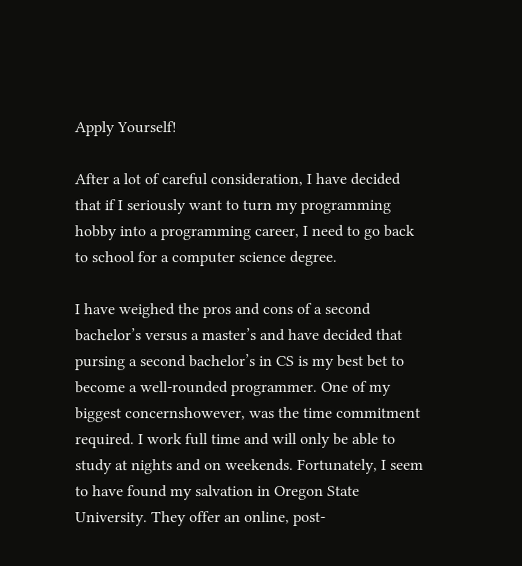Apply Yourself!

After a lot of careful consideration, I have decided that if I seriously want to turn my programming hobby into a programming career, I need to go back to school for a computer science degree.

I have weighed the pros and cons of a second bachelor’s versus a master’s and have decided that pursing a second bachelor’s in CS is my best bet to become a well-rounded programmer. One of my biggest concernshowever, was the time commitment required. I work full time and will only be able to study at nights and on weekends. Fortunately, I seem to have found my salvation in Oregon State University. They offer an online, post-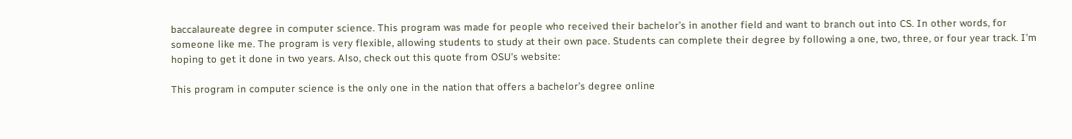baccalaureate degree in computer science. This program was made for people who received their bachelor’s in another field and want to branch out into CS. In other words, for someone like me. The program is very flexible, allowing students to study at their own pace. Students can complete their degree by following a one, two, three, or four year track. I’m hoping to get it done in two years. Also, check out this quote from OSU’s website:

This program in computer science is the only one in the nation that offers a bachelor’s degree online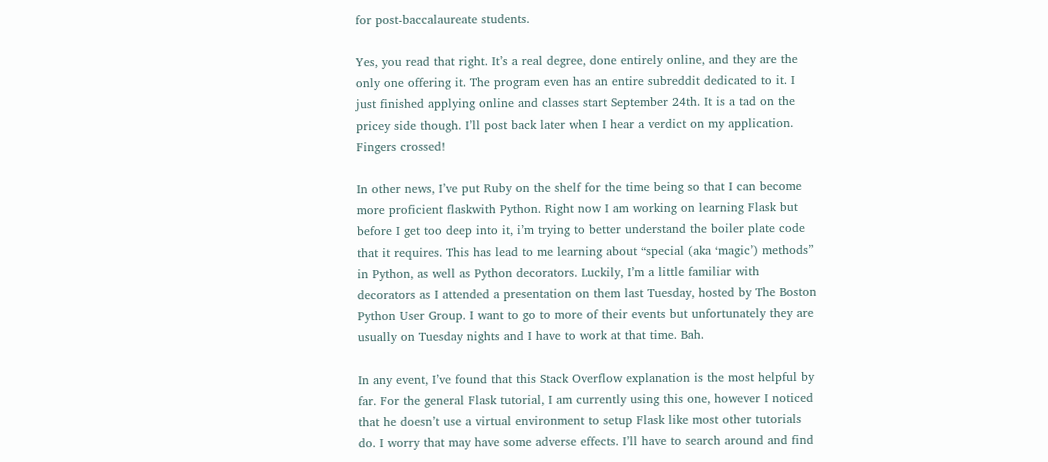for post-baccalaureate students.

Yes, you read that right. It’s a real degree, done entirely online, and they are the only one offering it. The program even has an entire subreddit dedicated to it. I just finished applying online and classes start September 24th. It is a tad on the pricey side though. I’ll post back later when I hear a verdict on my application. Fingers crossed!

In other news, I’ve put Ruby on the shelf for the time being so that I can become more proficient flaskwith Python. Right now I am working on learning Flask but before I get too deep into it, i’m trying to better understand the boiler plate code that it requires. This has lead to me learning about “special (aka ‘magic’) methods” in Python, as well as Python decorators. Luckily, I’m a little familiar with decorators as I attended a presentation on them last Tuesday, hosted by The Boston Python User Group. I want to go to more of their events but unfortunately they are usually on Tuesday nights and I have to work at that time. Bah.

In any event, I’ve found that this Stack Overflow explanation is the most helpful by far. For the general Flask tutorial, I am currently using this one, however I noticed that he doesn’t use a virtual environment to setup Flask like most other tutorials do. I worry that may have some adverse effects. I’ll have to search around and find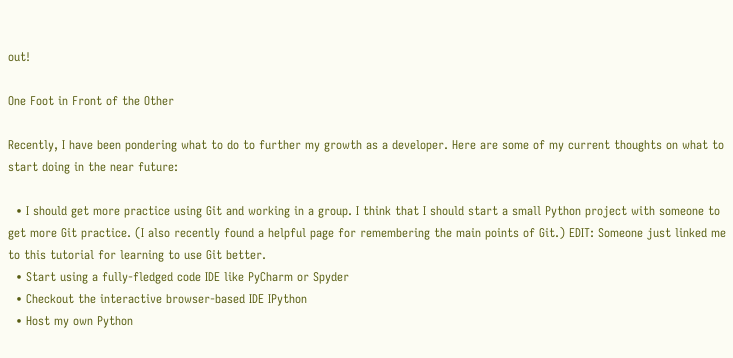out!

One Foot in Front of the Other

Recently, I have been pondering what to do to further my growth as a developer. Here are some of my current thoughts on what to start doing in the near future:

  • I should get more practice using Git and working in a group. I think that I should start a small Python project with someone to get more Git practice. (I also recently found a helpful page for remembering the main points of Git.) EDIT: Someone just linked me to this tutorial for learning to use Git better.
  • Start using a fully-fledged code IDE like PyCharm or Spyder
  • Checkout the interactive browser-based IDE IPython
  • Host my own Python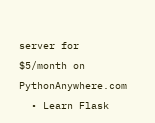server for $5/month on PythonAnywhere.com
  • Learn Flask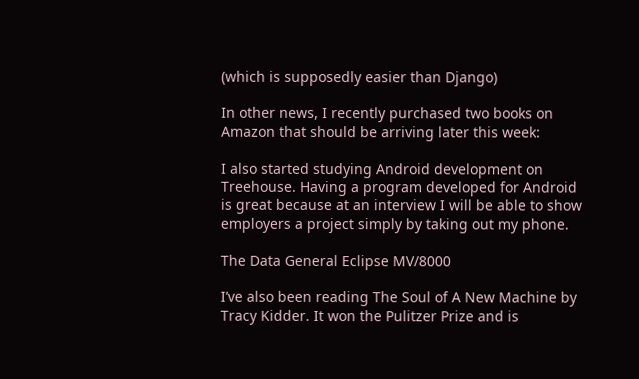(which is supposedly easier than Django)

In other news, I recently purchased two books on Amazon that should be arriving later this week:

I also started studying Android development on Treehouse. Having a program developed for Android is great because at an interview I will be able to show employers a project simply by taking out my phone.

The Data General Eclipse MV/8000

I’ve also been reading The Soul of A New Machine by Tracy Kidder. It won the Pulitzer Prize and is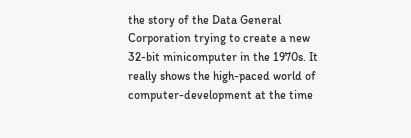the story of the Data General Corporation trying to create a new 32-bit minicomputer in the 1970s. It really shows the high-paced world of computer-development at the time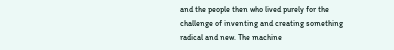and the people then who lived purely for the challenge of inventing and creating something radical and new. The machine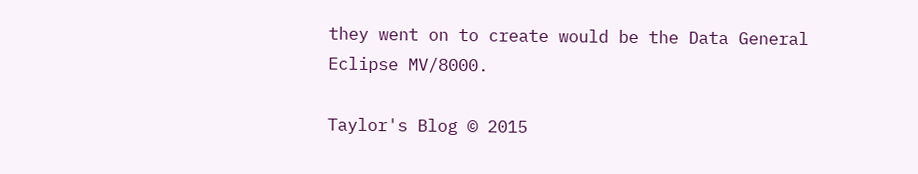they went on to create would be the Data General Eclipse MV/8000.

Taylor's Blog © 2015